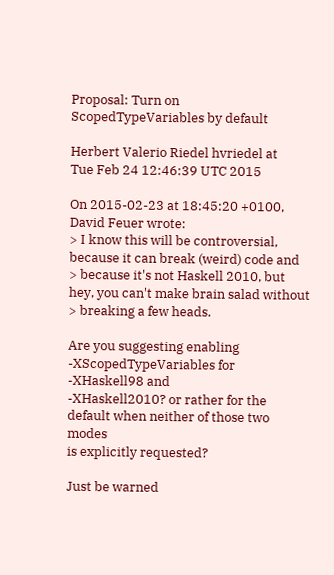Proposal: Turn on ScopedTypeVariables by default

Herbert Valerio Riedel hvriedel at
Tue Feb 24 12:46:39 UTC 2015

On 2015-02-23 at 18:45:20 +0100, David Feuer wrote:
> I know this will be controversial, because it can break (weird) code and
> because it's not Haskell 2010, but hey, you can't make brain salad without
> breaking a few heads.

Are you suggesting enabling -XScopedTypeVariables for -XHaskell98 and
-XHaskell2010? or rather for the default when neither of those two modes
is explicitly requested?

Just be warned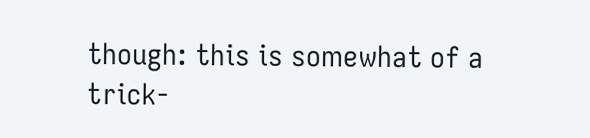though: this is somewhat of a trick-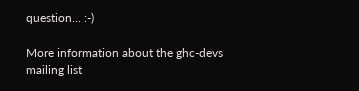question... :-)

More information about the ghc-devs mailing list